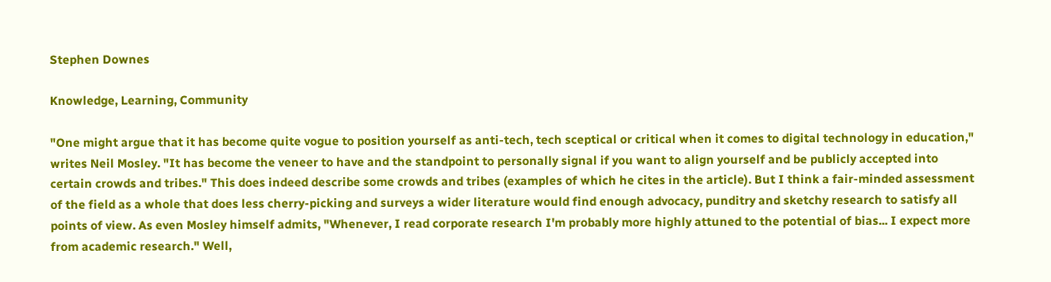Stephen Downes

Knowledge, Learning, Community

"One might argue that it has become quite vogue to position yourself as anti-tech, tech sceptical or critical when it comes to digital technology in education," writes Neil Mosley. "It has become the veneer to have and the standpoint to personally signal if you want to align yourself and be publicly accepted into certain crowds and tribes." This does indeed describe some crowds and tribes (examples of which he cites in the article). But I think a fair-minded assessment of the field as a whole that does less cherry-picking and surveys a wider literature would find enough advocacy, punditry and sketchy research to satisfy all points of view. As even Mosley himself admits, "Whenever, I read corporate research I'm probably more highly attuned to the potential of bias... I expect more from academic research." Well,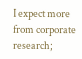I expect more from corporate research;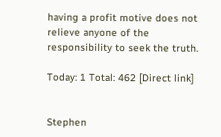having a profit motive does not relieve anyone of the responsibility to seek the truth.

Today: 1 Total: 462 [Direct link]


Stephen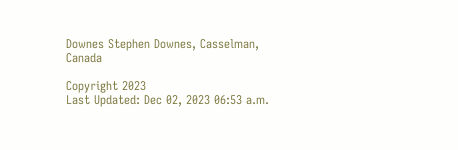Downes Stephen Downes, Casselman, Canada

Copyright 2023
Last Updated: Dec 02, 2023 06:53 a.m.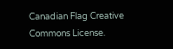Canadian Flag Creative Commons License.